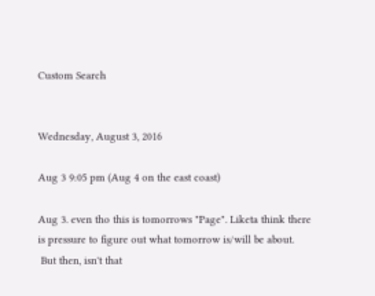Custom Search


Wednesday, August 3, 2016

Aug 3 9:05 pm (Aug 4 on the east coast)

Aug 3. even tho this is tomorrows "Page". Liketa think there is pressure to figure out what tomorrow is/will be about.
 But then, isn't that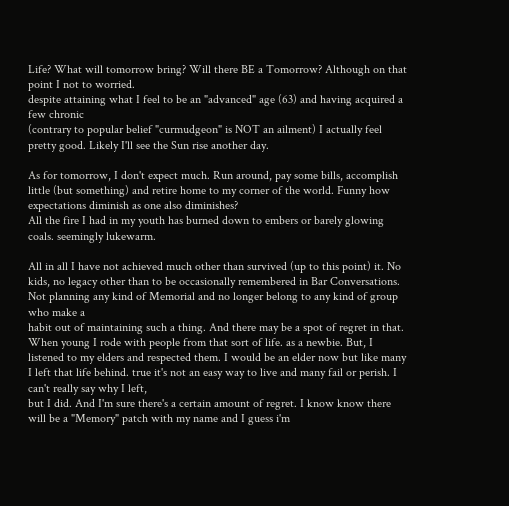Life? What will tomorrow bring? Will there BE a Tomorrow? Although on that point I not to worried.
despite attaining what I feel to be an "advanced" age (63) and having acquired a few chronic
(contrary to popular belief "curmudgeon" is NOT an ailment) I actually feel pretty good. Likely I'll see the Sun rise another day.

As for tomorrow, I don't expect much. Run around, pay some bills, accomplish little (but something) and retire home to my corner of the world. Funny how expectations diminish as one also diminishes?
All the fire I had in my youth has burned down to embers or barely glowing coals. seemingly lukewarm.

All in all I have not achieved much other than survived (up to this point) it. No kids, no legacy other than to be occasionally remembered in Bar Conversations. Not planning any kind of Memorial and no longer belong to any kind of group who make a
habit out of maintaining such a thing. And there may be a spot of regret in that. When young I rode with people from that sort of life. as a newbie. But, I listened to my elders and respected them. I would be an elder now but like many I left that life behind. true it's not an easy way to live and many fail or perish. I can't really say why I left,
but I did. And I'm sure there's a certain amount of regret. I know know there will be a "Memory" patch with my name and I guess i'm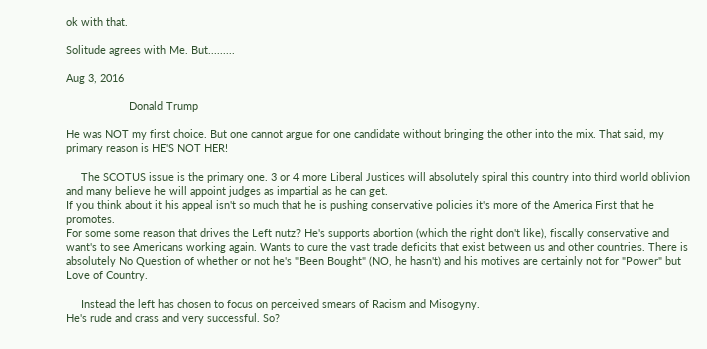ok with that.

Solitude agrees with Me. But.........

Aug 3, 2016

                     Donald Trump

He was NOT my first choice. But one cannot argue for one candidate without bringing the other into the mix. That said, my primary reason is HE'S NOT HER!

     The SCOTUS issue is the primary one. 3 or 4 more Liberal Justices will absolutely spiral this country into third world oblivion and many believe he will appoint judges as impartial as he can get.
If you think about it his appeal isn't so much that he is pushing conservative policies it's more of the America First that he promotes.
For some some reason that drives the Left nutz? He's supports abortion (which the right don't like), fiscally conservative and want's to see Americans working again. Wants to cure the vast trade deficits that exist between us and other countries. There is absolutely No Question of whether or not he's "Been Bought" (NO, he hasn't) and his motives are certainly not for "Power" but Love of Country.

     Instead the left has chosen to focus on perceived smears of Racism and Misogyny.
He's rude and crass and very successful. So?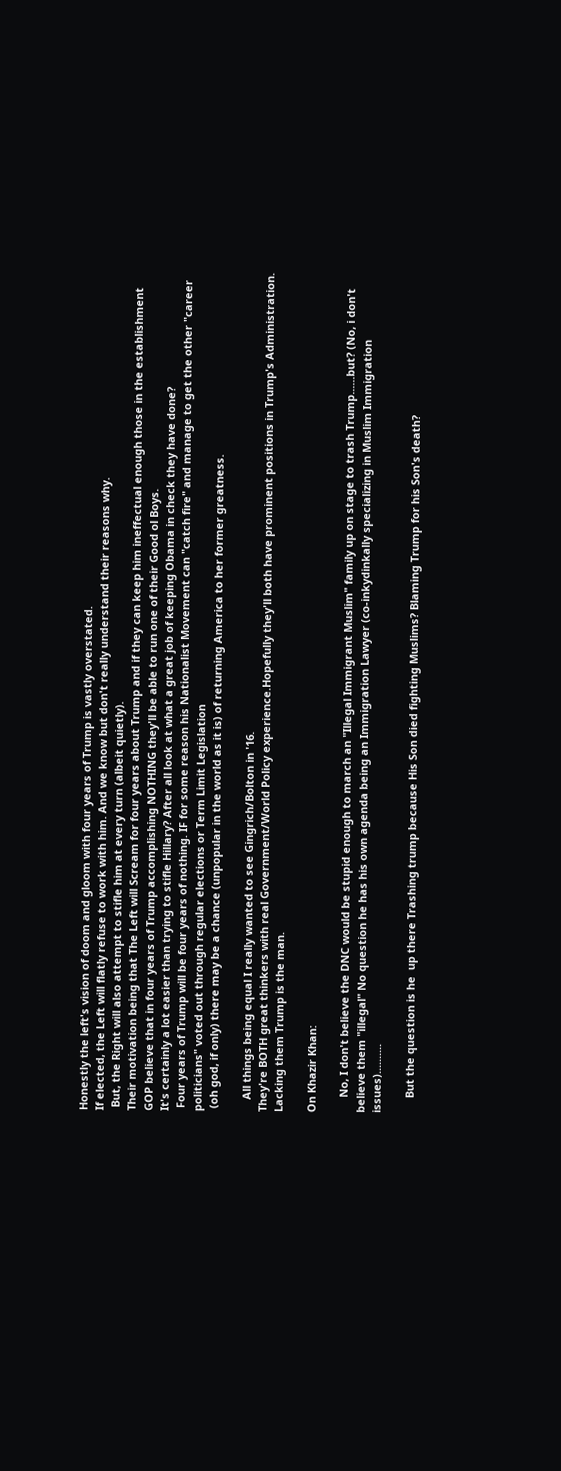Honestly the left's vision of doom and gloom with four years of Trump is vastly overstated.
If elected, the Left will flatly refuse to work with him. And we know but don't really understand their reasons why.
 But, the Right will also attempt to stifle him at every turn (albeit quietly).
Their motivation being that The Left will Scream for four years about Trump and if they can keep him ineffectual enough those in the establishment GOP believe that in four years of Trump accomplishing NOTHING they'll be able to run one of their Good ol Boys.
It's certainly a lot easier than trying to stifle Hillary? After all look at what a great job of keeping Obama in check they have done?
 Four years of Trump will be four years of nothing. IF for some reason his Nationalist Movement can "catch fire" and manage to get the other "career politicians" voted out through regular elections or Term Limit Legislation
 (oh god, if only) there may be a chance (unpopular in the world as it is) of returning America to her former greatness.

    All things being equal I really wanted to see Gingrich/Bolton in '16.
They're BOTH great thinkers with real Government/World Policy experience.Hopefully they'll both have prominent positions in Trump's Administration.
Lacking them Trump is the man.

On Khazir Khan:

     No, I don't believe the DNC would be stupid enough to march an "Illegal Immigrant Muslim" family up on stage to trash Trump......but? (No, i don't believe them "illegal" No question he has his own agenda being an Immigration Lawyer (co-inkydinkally specializing in Muslim Immigration issues)..........

     But the question is he  up there Trashing trump because His Son died fighting Muslims? Blaming Trump for his Son's death?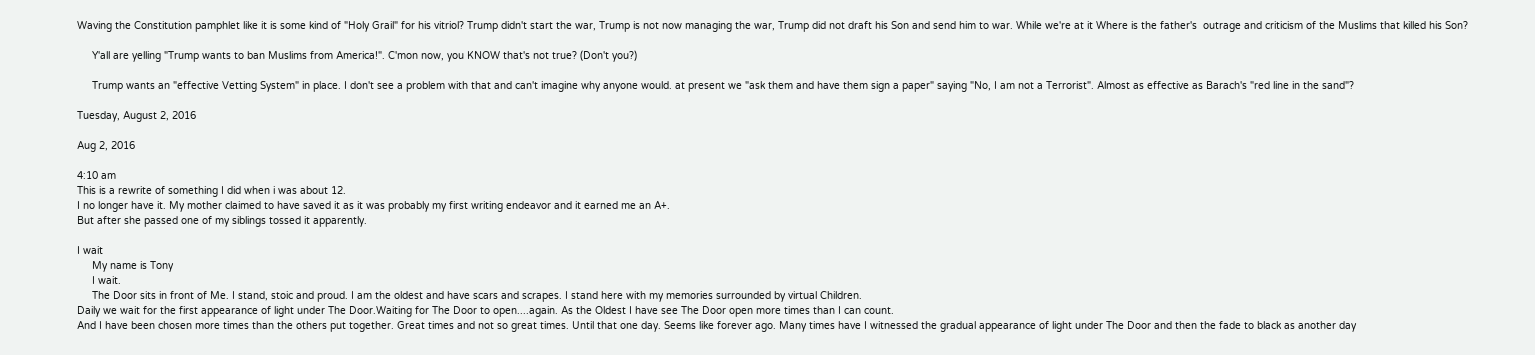Waving the Constitution pamphlet like it is some kind of "Holy Grail" for his vitriol? Trump didn't start the war, Trump is not now managing the war, Trump did not draft his Son and send him to war. While we're at it Where is the father's  outrage and criticism of the Muslims that killed his Son?

     Y'all are yelling "Trump wants to ban Muslims from America!". C'mon now, you KNOW that's not true? (Don't you?)

     Trump wants an "effective Vetting System" in place. I don't see a problem with that and can't imagine why anyone would. at present we "ask them and have them sign a paper" saying "No, I am not a Terrorist". Almost as effective as Barach's "red line in the sand"?

Tuesday, August 2, 2016

Aug 2, 2016

4:10 am
This is a rewrite of something I did when i was about 12.
I no longer have it. My mother claimed to have saved it as it was probably my first writing endeavor and it earned me an A+.
But after she passed one of my siblings tossed it apparently.

I wait
     My name is Tony
     I wait.
     The Door sits in front of Me. I stand, stoic and proud. I am the oldest and have scars and scrapes. I stand here with my memories surrounded by virtual Children.
Daily we wait for the first appearance of light under The Door.Waiting for The Door to open....again. As the Oldest I have see The Door open more times than I can count.
And I have been chosen more times than the others put together. Great times and not so great times. Until that one day. Seems like forever ago. Many times have I witnessed the gradual appearance of light under The Door and then the fade to black as another day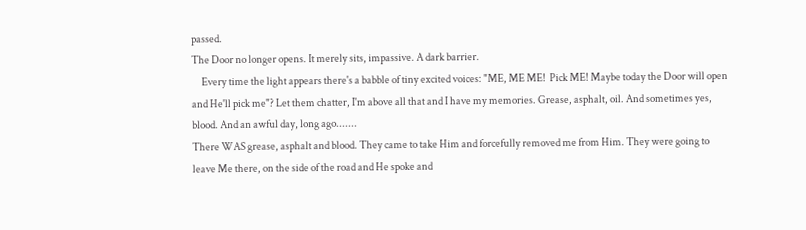passed.
The Door no longer opens. It merely sits, impassive. A dark barrier.
     Every time the light appears there's a babble of tiny excited voices: "ME, ME ME!  Pick ME! Maybe today the Door will open and He'll pick me"? Let them chatter, I'm above all that and I have my memories. Grease, asphalt, oil. And sometimes yes, blood. And an awful day, long ago.......
There WAS grease, asphalt and blood. They came to take Him and forcefully removed me from Him. They were going to leave Me there, on the side of the road and He spoke and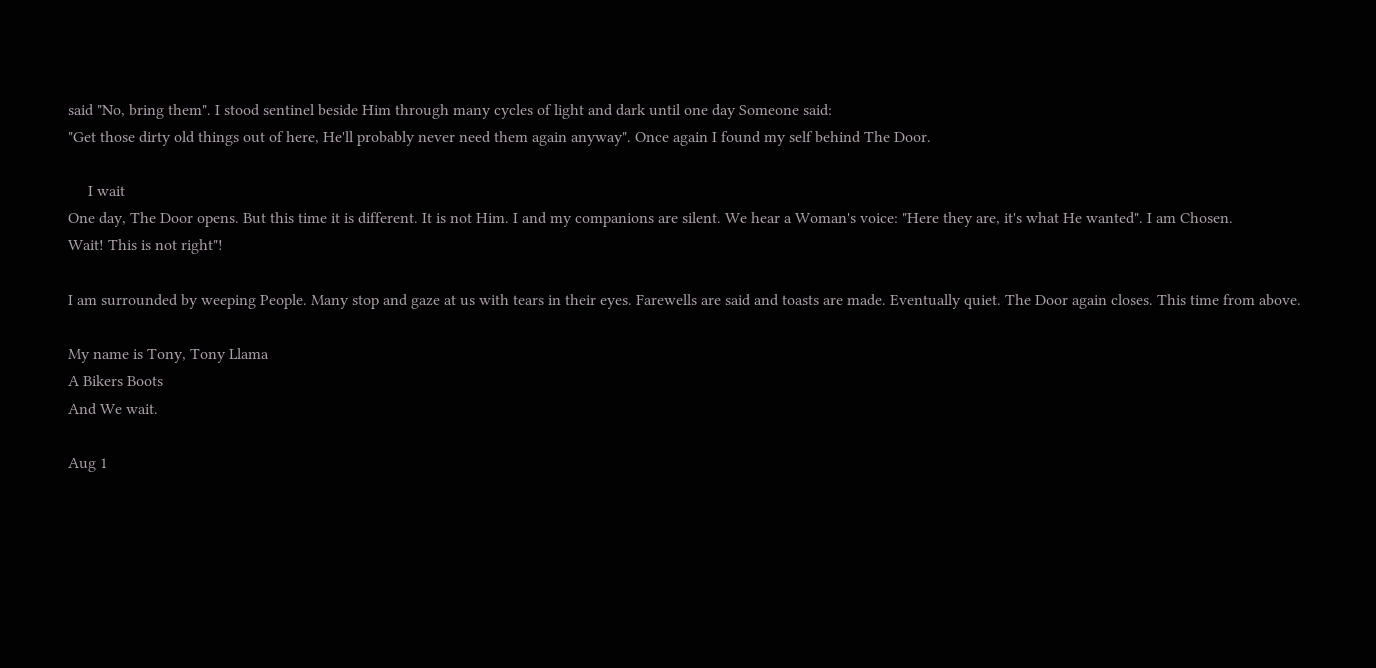said "No, bring them". I stood sentinel beside Him through many cycles of light and dark until one day Someone said:
"Get those dirty old things out of here, He'll probably never need them again anyway". Once again I found my self behind The Door.

     I wait
One day, The Door opens. But this time it is different. It is not Him. I and my companions are silent. We hear a Woman's voice: "Here they are, it's what He wanted". I am Chosen.
Wait! This is not right"!

I am surrounded by weeping People. Many stop and gaze at us with tears in their eyes. Farewells are said and toasts are made. Eventually quiet. The Door again closes. This time from above.

My name is Tony, Tony Llama
A Bikers Boots
And We wait.

Aug 1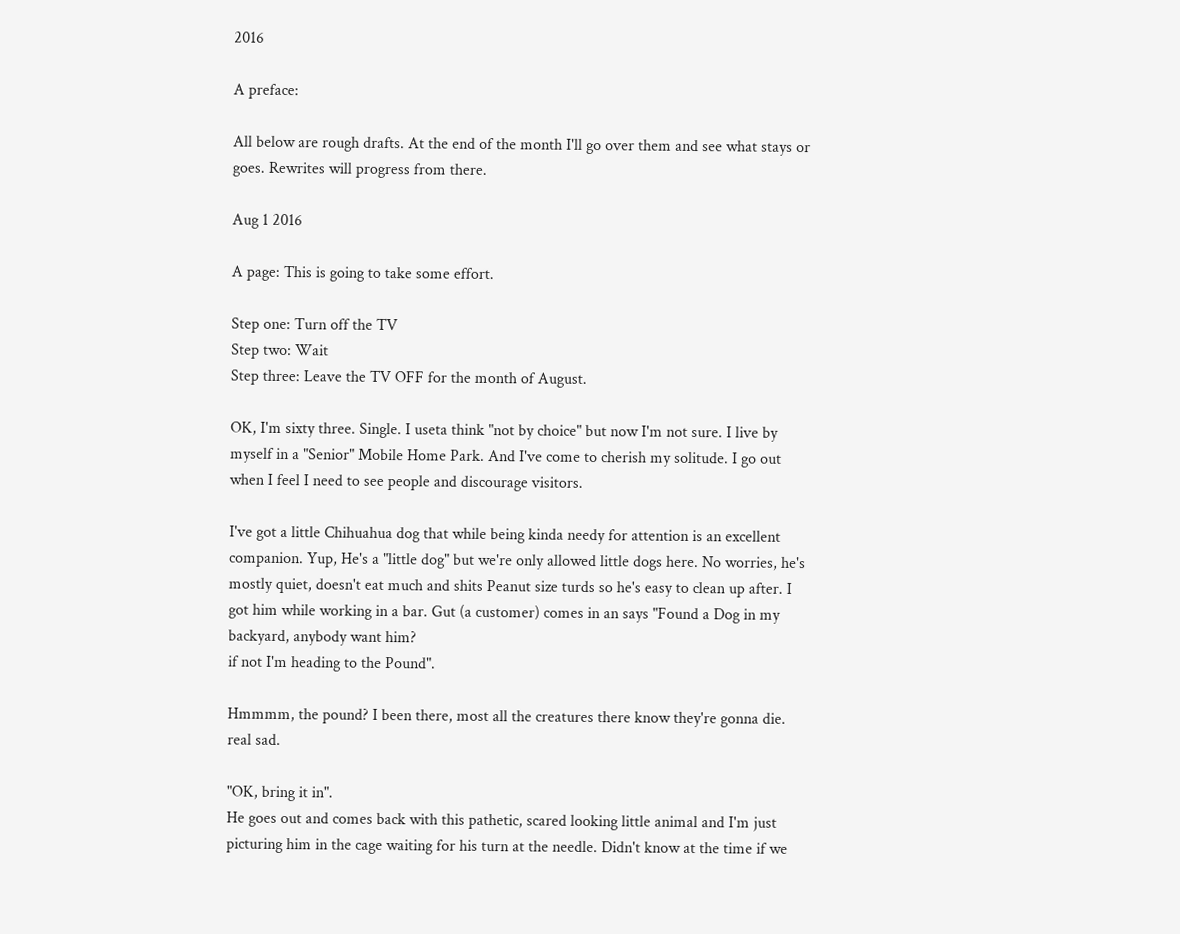2016

A preface:

All below are rough drafts. At the end of the month I'll go over them and see what stays or goes. Rewrites will progress from there.

Aug 1 2016

A page: This is going to take some effort.

Step one: Turn off the TV
Step two: Wait
Step three: Leave the TV OFF for the month of August.

OK, I'm sixty three. Single. I useta think "not by choice" but now I'm not sure. I live by myself in a "Senior" Mobile Home Park. And I've come to cherish my solitude. I go out when I feel I need to see people and discourage visitors.

I've got a little Chihuahua dog that while being kinda needy for attention is an excellent companion. Yup, He's a "little dog" but we're only allowed little dogs here. No worries, he's mostly quiet, doesn't eat much and shits Peanut size turds so he's easy to clean up after. I got him while working in a bar. Gut (a customer) comes in an says "Found a Dog in my backyard, anybody want him?
if not I'm heading to the Pound".

Hmmmm, the pound? I been there, most all the creatures there know they're gonna die. real sad.

"OK, bring it in".
He goes out and comes back with this pathetic, scared looking little animal and I'm just picturing him in the cage waiting for his turn at the needle. Didn't know at the time if we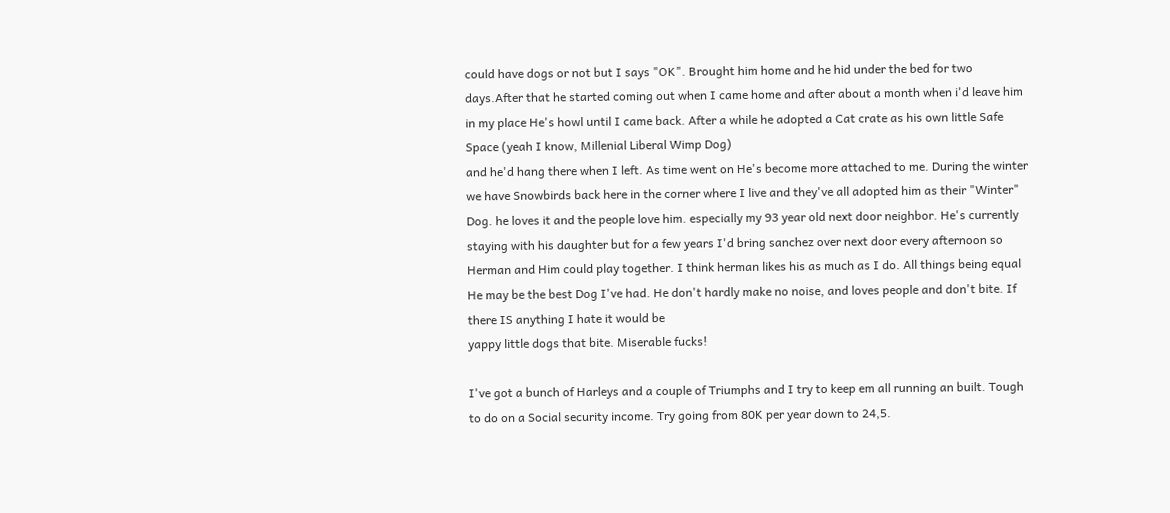could have dogs or not but I says "OK". Brought him home and he hid under the bed for two days.After that he started coming out when I came home and after about a month when i'd leave him in my place He's howl until I came back. After a while he adopted a Cat crate as his own little Safe Space (yeah I know, Millenial Liberal Wimp Dog)
and he'd hang there when I left. As time went on He's become more attached to me. During the winter we have Snowbirds back here in the corner where I live and they've all adopted him as their "Winter" Dog. he loves it and the people love him. especially my 93 year old next door neighbor. He's currently staying with his daughter but for a few years I'd bring sanchez over next door every afternoon so Herman and Him could play together. I think herman likes his as much as I do. All things being equal He may be the best Dog I've had. He don't hardly make no noise, and loves people and don't bite. If there IS anything I hate it would be
yappy little dogs that bite. Miserable fucks!

I've got a bunch of Harleys and a couple of Triumphs and I try to keep em all running an built. Tough to do on a Social security income. Try going from 80K per year down to 24,5.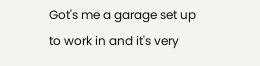Got's me a garage set up to work in and it's very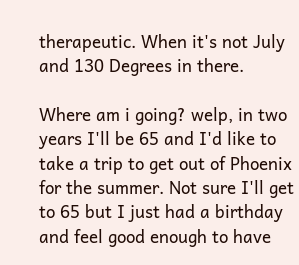therapeutic. When it's not July and 130 Degrees in there.

Where am i going? welp, in two years I'll be 65 and I'd like to take a trip to get out of Phoenix for the summer. Not sure I'll get to 65 but I just had a birthday and feel good enough to have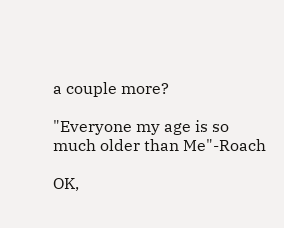a couple more?

"Everyone my age is so much older than Me"-Roach

OK,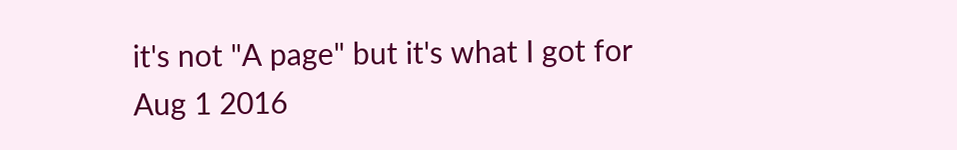it's not "A page" but it's what I got for Aug 1 2016